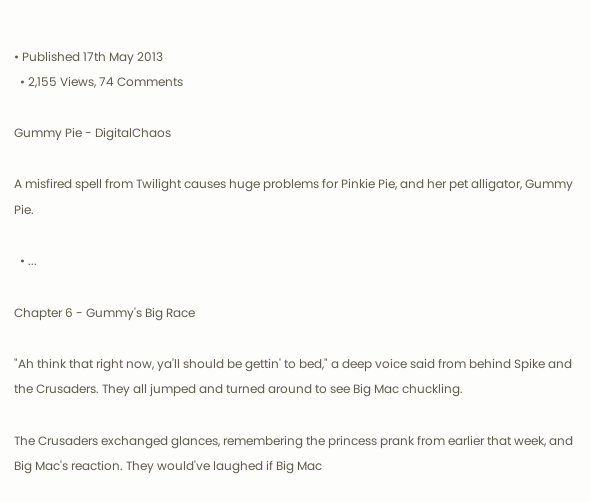• Published 17th May 2013
  • 2,155 Views, 74 Comments

Gummy Pie - DigitalChaos

A misfired spell from Twilight causes huge problems for Pinkie Pie, and her pet alligator, Gummy Pie.

  • ...

Chapter 6 - Gummy's Big Race

"Ah think that right now, ya'll should be gettin' to bed," a deep voice said from behind Spike and the Crusaders. They all jumped and turned around to see Big Mac chuckling.

The Crusaders exchanged glances, remembering the princess prank from earlier that week, and Big Mac's reaction. They would've laughed if Big Mac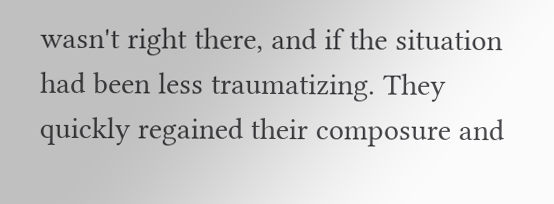wasn't right there, and if the situation had been less traumatizing. They quickly regained their composure and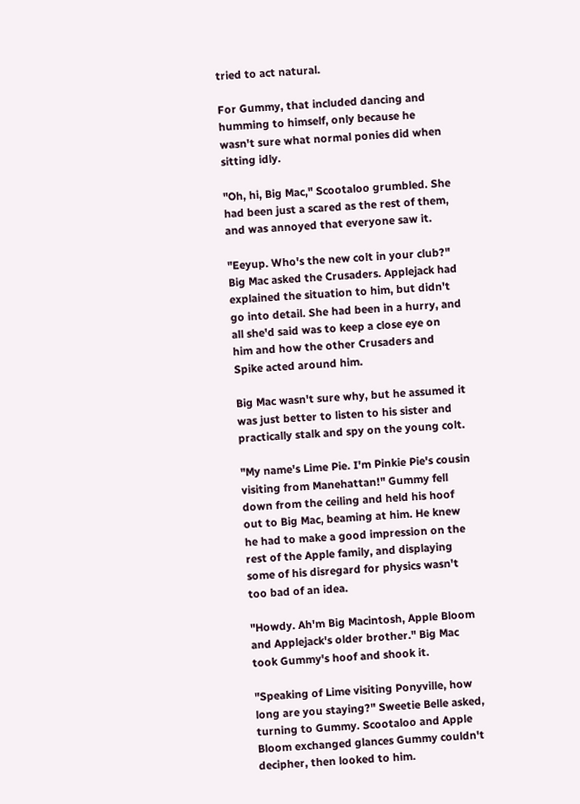tried to act natural.

For Gummy, that included dancing and humming to himself, only because he wasn't sure what normal ponies did when sitting idly.

"Oh, hi, Big Mac," Scootaloo grumbled. She had been just a scared as the rest of them, and was annoyed that everyone saw it.

"Eeyup. Who's the new colt in your club?" Big Mac asked the Crusaders. Applejack had explained the situation to him, but didn't go into detail. She had been in a hurry, and all she'd said was to keep a close eye on him and how the other Crusaders and Spike acted around him.

Big Mac wasn't sure why, but he assumed it was just better to listen to his sister and practically stalk and spy on the young colt.

"My name's Lime Pie. I'm Pinkie Pie's cousin visiting from Manehattan!" Gummy fell down from the ceiling and held his hoof out to Big Mac, beaming at him. He knew he had to make a good impression on the rest of the Apple family, and displaying some of his disregard for physics wasn't too bad of an idea.

"Howdy. Ah'm Big Macintosh, Apple Bloom and Applejack's older brother." Big Mac took Gummy's hoof and shook it.

"Speaking of Lime visiting Ponyville, how long are you staying?" Sweetie Belle asked, turning to Gummy. Scootaloo and Apple Bloom exchanged glances Gummy couldn't decipher, then looked to him.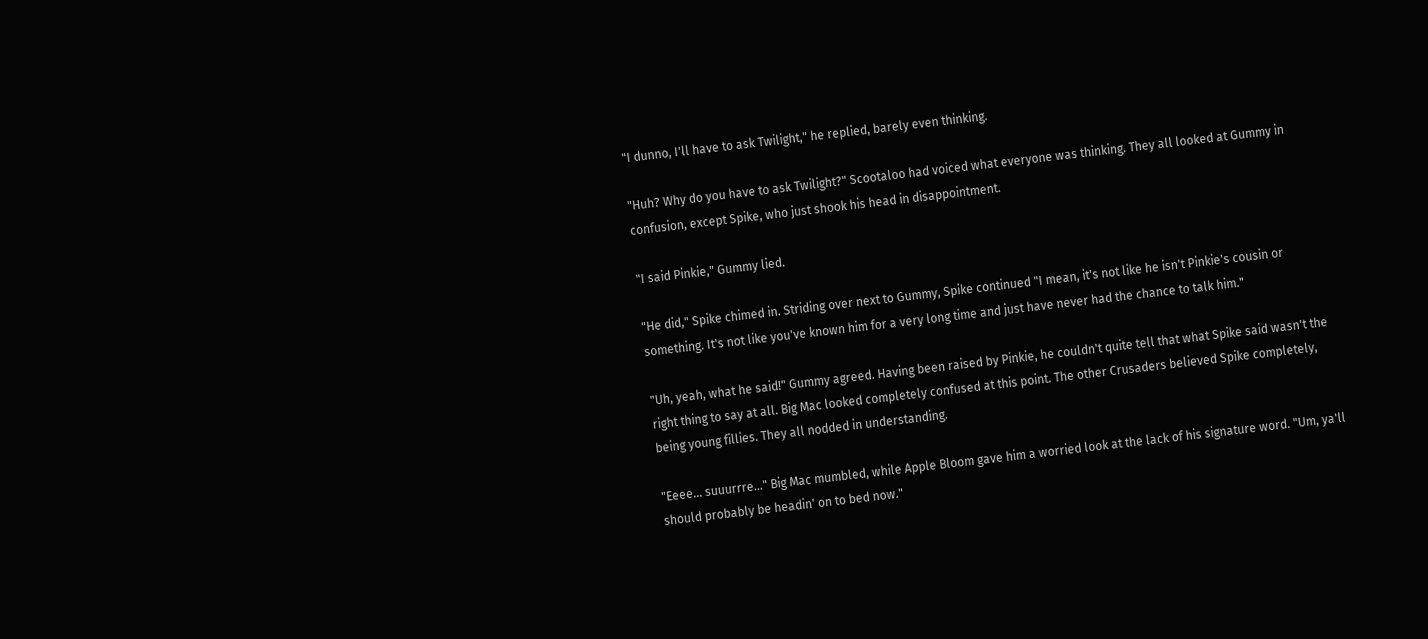"I dunno, I'll have to ask Twilight," he replied, barely even thinking.

"Huh? Why do you have to ask Twilight?" Scootaloo had voiced what everyone was thinking. They all looked at Gummy in confusion, except Spike, who just shook his head in disappointment.

"I said Pinkie," Gummy lied.

"He did," Spike chimed in. Striding over next to Gummy, Spike continued "I mean, it's not like he isn't Pinkie's cousin or something. It's not like you've known him for a very long time and just have never had the chance to talk him."

"Uh, yeah, what he said!" Gummy agreed. Having been raised by Pinkie, he couldn't quite tell that what Spike said wasn't the right thing to say at all. Big Mac looked completely confused at this point. The other Crusaders believed Spike completely, being young fillies. They all nodded in understanding.

"Eeee... suuurrre..." Big Mac mumbled, while Apple Bloom gave him a worried look at the lack of his signature word. "Um, ya'll should probably be headin' on to bed now."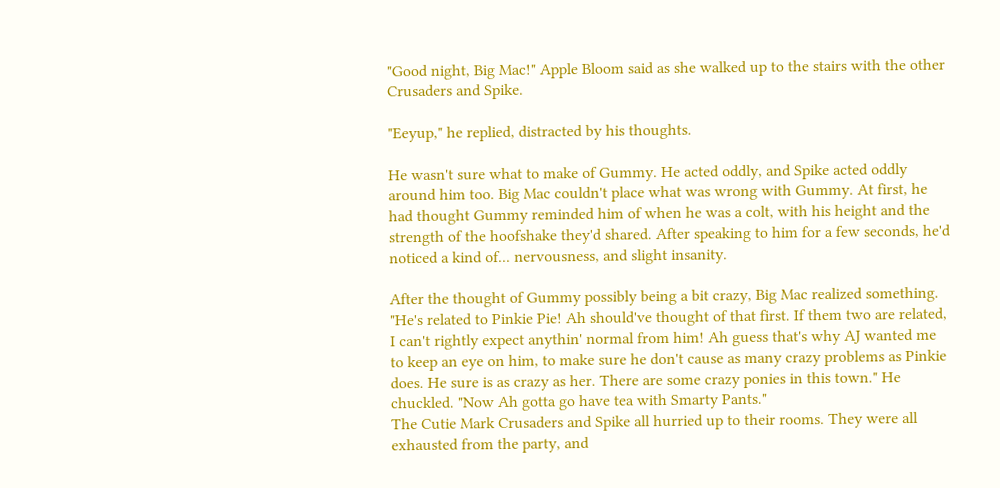"Good night, Big Mac!" Apple Bloom said as she walked up to the stairs with the other Crusaders and Spike.

"Eeyup," he replied, distracted by his thoughts.

He wasn't sure what to make of Gummy. He acted oddly, and Spike acted oddly around him too. Big Mac couldn't place what was wrong with Gummy. At first, he had thought Gummy reminded him of when he was a colt, with his height and the strength of the hoofshake they'd shared. After speaking to him for a few seconds, he'd noticed a kind of... nervousness, and slight insanity.

After the thought of Gummy possibly being a bit crazy, Big Mac realized something. "He's related to Pinkie Pie! Ah should've thought of that first. If them two are related, I can't rightly expect anythin' normal from him! Ah guess that's why AJ wanted me to keep an eye on him, to make sure he don't cause as many crazy problems as Pinkie does. He sure is as crazy as her. There are some crazy ponies in this town." He chuckled. "Now Ah gotta go have tea with Smarty Pants."
The Cutie Mark Crusaders and Spike all hurried up to their rooms. They were all exhausted from the party, and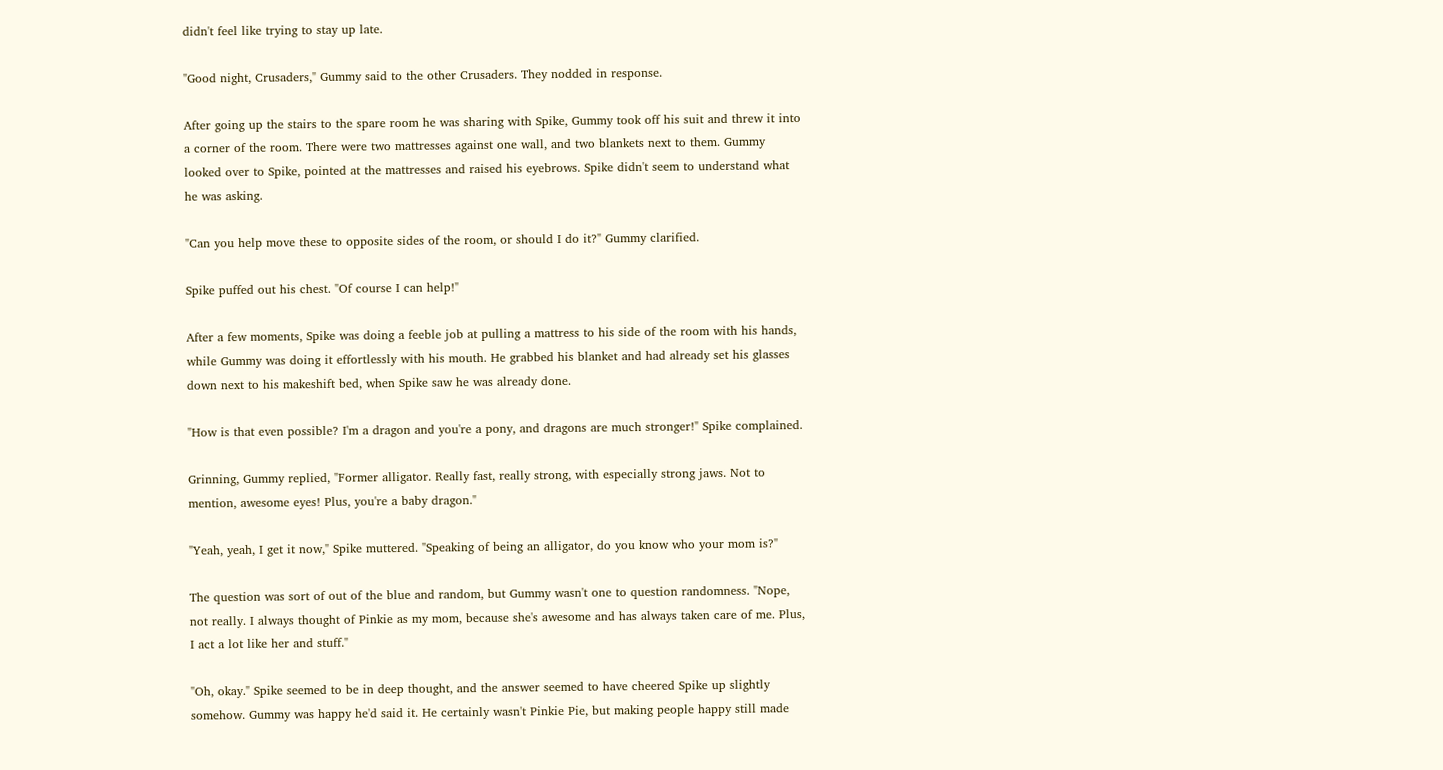didn't feel like trying to stay up late.

"Good night, Crusaders," Gummy said to the other Crusaders. They nodded in response.

After going up the stairs to the spare room he was sharing with Spike, Gummy took off his suit and threw it into a corner of the room. There were two mattresses against one wall, and two blankets next to them. Gummy looked over to Spike, pointed at the mattresses and raised his eyebrows. Spike didn't seem to understand what he was asking.

"Can you help move these to opposite sides of the room, or should I do it?" Gummy clarified.

Spike puffed out his chest. "Of course I can help!"

After a few moments, Spike was doing a feeble job at pulling a mattress to his side of the room with his hands, while Gummy was doing it effortlessly with his mouth. He grabbed his blanket and had already set his glasses down next to his makeshift bed, when Spike saw he was already done.

"How is that even possible? I'm a dragon and you're a pony, and dragons are much stronger!" Spike complained.

Grinning, Gummy replied, "Former alligator. Really fast, really strong, with especially strong jaws. Not to mention, awesome eyes! Plus, you're a baby dragon."

"Yeah, yeah, I get it now," Spike muttered. "Speaking of being an alligator, do you know who your mom is?"

The question was sort of out of the blue and random, but Gummy wasn't one to question randomness. "Nope, not really. I always thought of Pinkie as my mom, because she's awesome and has always taken care of me. Plus, I act a lot like her and stuff."

"Oh, okay." Spike seemed to be in deep thought, and the answer seemed to have cheered Spike up slightly somehow. Gummy was happy he'd said it. He certainly wasn't Pinkie Pie, but making people happy still made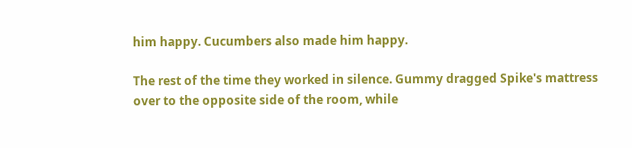him happy. Cucumbers also made him happy.

The rest of the time they worked in silence. Gummy dragged Spike's mattress over to the opposite side of the room, while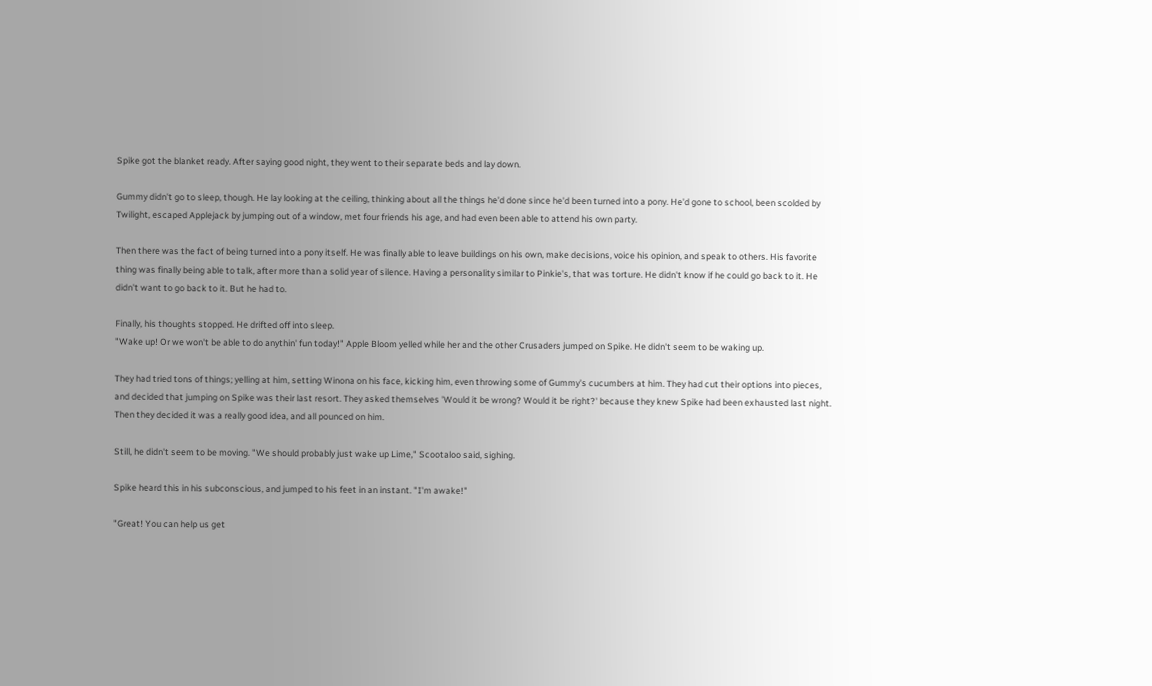Spike got the blanket ready. After saying good night, they went to their separate beds and lay down.

Gummy didn't go to sleep, though. He lay looking at the ceiling, thinking about all the things he'd done since he'd been turned into a pony. He'd gone to school, been scolded by Twilight, escaped Applejack by jumping out of a window, met four friends his age, and had even been able to attend his own party.

Then there was the fact of being turned into a pony itself. He was finally able to leave buildings on his own, make decisions, voice his opinion, and speak to others. His favorite thing was finally being able to talk, after more than a solid year of silence. Having a personality similar to Pinkie's, that was torture. He didn't know if he could go back to it. He didn't want to go back to it. But he had to.

Finally, his thoughts stopped. He drifted off into sleep.
"Wake up! Or we won't be able to do anythin' fun today!" Apple Bloom yelled while her and the other Crusaders jumped on Spike. He didn't seem to be waking up.

They had tried tons of things; yelling at him, setting Winona on his face, kicking him, even throwing some of Gummy's cucumbers at him. They had cut their options into pieces, and decided that jumping on Spike was their last resort. They asked themselves 'Would it be wrong? Would it be right?' because they knew Spike had been exhausted last night. Then they decided it was a really good idea, and all pounced on him.

Still, he didn't seem to be moving. "We should probably just wake up Lime," Scootaloo said, sighing.

Spike heard this in his subconscious, and jumped to his feet in an instant. "I'm awake!"

"Great! You can help us get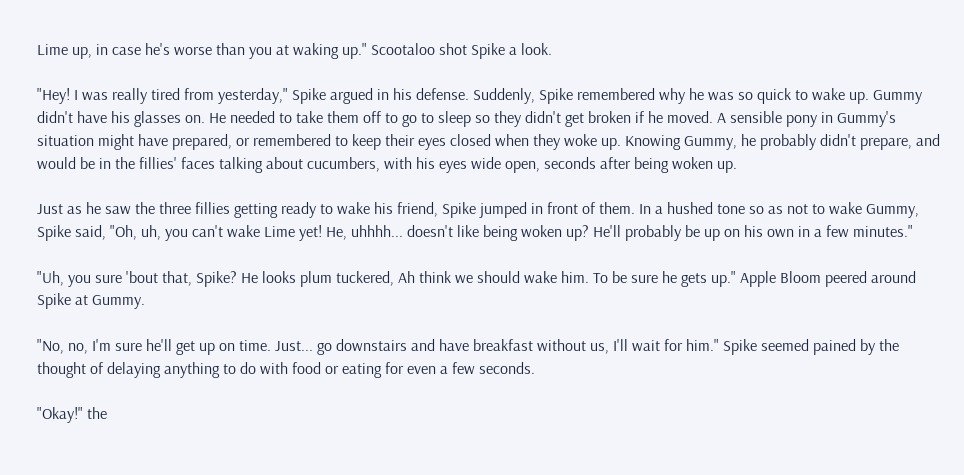Lime up, in case he's worse than you at waking up." Scootaloo shot Spike a look.

"Hey! I was really tired from yesterday," Spike argued in his defense. Suddenly, Spike remembered why he was so quick to wake up. Gummy didn't have his glasses on. He needed to take them off to go to sleep so they didn't get broken if he moved. A sensible pony in Gummy's situation might have prepared, or remembered to keep their eyes closed when they woke up. Knowing Gummy, he probably didn't prepare, and would be in the fillies' faces talking about cucumbers, with his eyes wide open, seconds after being woken up.

Just as he saw the three fillies getting ready to wake his friend, Spike jumped in front of them. In a hushed tone so as not to wake Gummy, Spike said, "Oh, uh, you can't wake Lime yet! He, uhhhh... doesn't like being woken up? He'll probably be up on his own in a few minutes."

"Uh, you sure 'bout that, Spike? He looks plum tuckered, Ah think we should wake him. To be sure he gets up." Apple Bloom peered around Spike at Gummy.

"No, no, I'm sure he'll get up on time. Just... go downstairs and have breakfast without us, I'll wait for him." Spike seemed pained by the thought of delaying anything to do with food or eating for even a few seconds.

"Okay!" the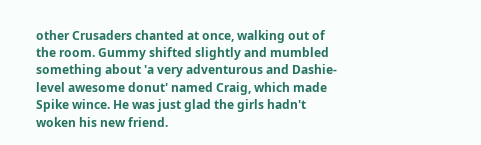other Crusaders chanted at once, walking out of the room. Gummy shifted slightly and mumbled something about 'a very adventurous and Dashie-level awesome donut' named Craig, which made Spike wince. He was just glad the girls hadn't woken his new friend.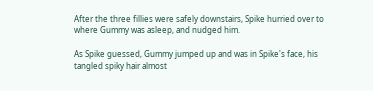After the three fillies were safely downstairs, Spike hurried over to where Gummy was asleep, and nudged him.

As Spike guessed, Gummy jumped up and was in Spike's face, his tangled spiky hair almost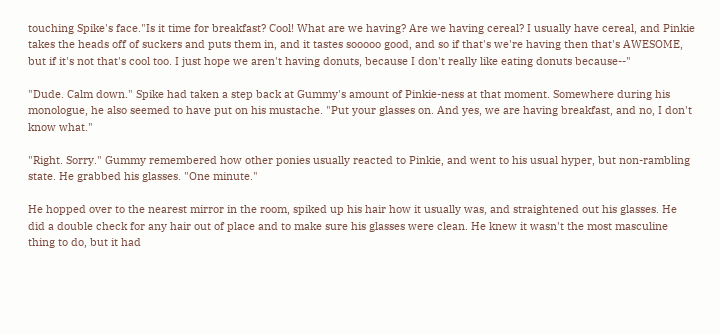touching Spike's face."Is it time for breakfast? Cool! What are we having? Are we having cereal? I usually have cereal, and Pinkie takes the heads off of suckers and puts them in, and it tastes sooooo good, and so if that's we're having then that's AWESOME, but if it's not that's cool too. I just hope we aren't having donuts, because I don't really like eating donuts because--"

"Dude. Calm down." Spike had taken a step back at Gummy's amount of Pinkie-ness at that moment. Somewhere during his monologue, he also seemed to have put on his mustache. "Put your glasses on. And yes, we are having breakfast, and no, I don't know what."

"Right. Sorry." Gummy remembered how other ponies usually reacted to Pinkie, and went to his usual hyper, but non-rambling state. He grabbed his glasses. "One minute."

He hopped over to the nearest mirror in the room, spiked up his hair how it usually was, and straightened out his glasses. He did a double check for any hair out of place and to make sure his glasses were clean. He knew it wasn't the most masculine thing to do, but it had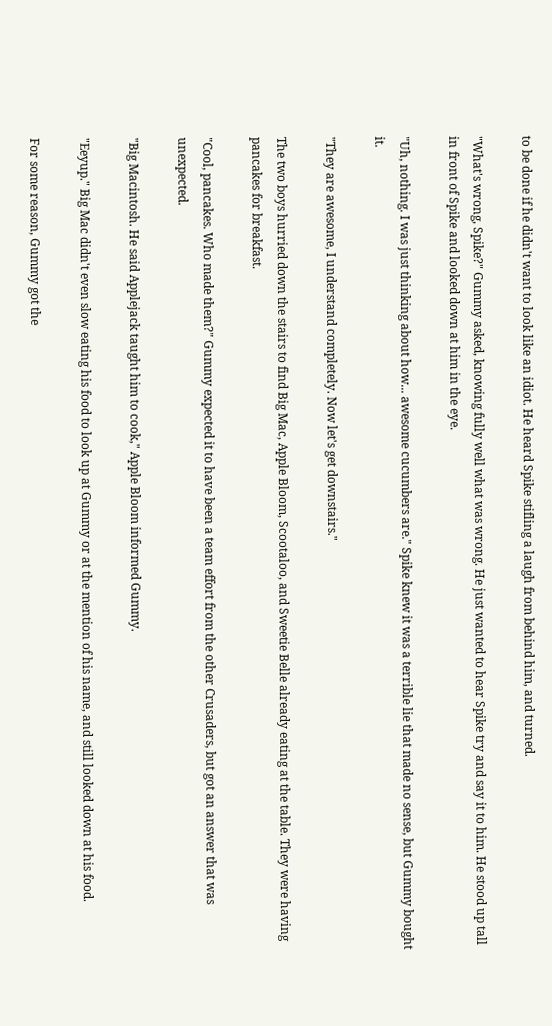to be done if he didn't want to look like an idiot. He heard Spike stifling a laugh from behind him, and turned.

"What's wrong, Spike?" Gummy asked, knowing fully well what was wrong. He just wanted to hear Spike try and say it to him. He stood up tall in front of Spike and looked down at him in the eye.

"Uh, nothing. I was just thinking about how... awesome cucumbers are." Spike knew it was a terrible lie that made no sense, but Gummy bought it.

"They are awesome, I understand completely. Now let's get downstairs."

The two boys hurried down the stairs to find Big Mac, Apple Bloom, Scootaloo, and Sweetie Belle already eating at the table. They were having pancakes for breakfast.

"Cool, pancakes. Who made them?" Gummy expected it to have been a team effort from the other Crusaders, but got an answer that was unexpected.

"Big Macintosh. He said Applejack taught him to cook," Apple Bloom informed Gummy.

"Eeyup." Big Mac didn't even slow eating his food to look up at Gummy or at the mention of his name, and still looked down at his food.

For some reason, Gummy got the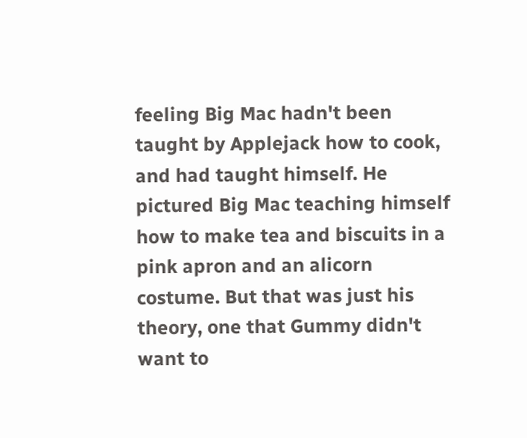feeling Big Mac hadn't been taught by Applejack how to cook, and had taught himself. He pictured Big Mac teaching himself how to make tea and biscuits in a pink apron and an alicorn costume. But that was just his theory, one that Gummy didn't want to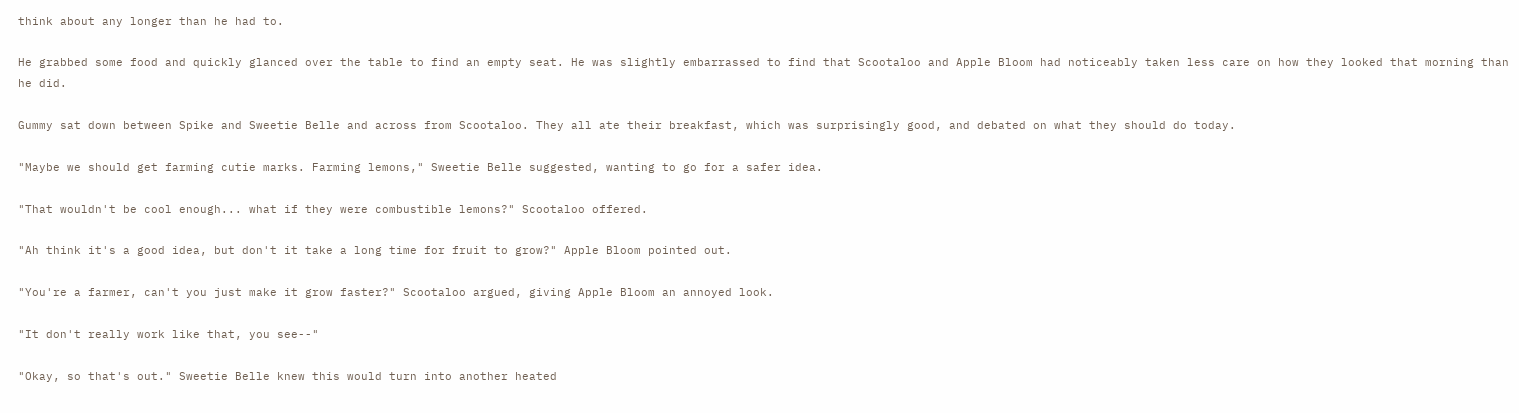think about any longer than he had to.

He grabbed some food and quickly glanced over the table to find an empty seat. He was slightly embarrassed to find that Scootaloo and Apple Bloom had noticeably taken less care on how they looked that morning than he did.

Gummy sat down between Spike and Sweetie Belle and across from Scootaloo. They all ate their breakfast, which was surprisingly good, and debated on what they should do today.

"Maybe we should get farming cutie marks. Farming lemons," Sweetie Belle suggested, wanting to go for a safer idea.

"That wouldn't be cool enough... what if they were combustible lemons?" Scootaloo offered.

"Ah think it's a good idea, but don't it take a long time for fruit to grow?" Apple Bloom pointed out.

"You're a farmer, can't you just make it grow faster?" Scootaloo argued, giving Apple Bloom an annoyed look.

"It don't really work like that, you see--"

"Okay, so that's out." Sweetie Belle knew this would turn into another heated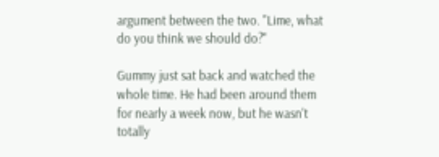argument between the two. "Lime, what do you think we should do?"

Gummy just sat back and watched the whole time. He had been around them for nearly a week now, but he wasn't totally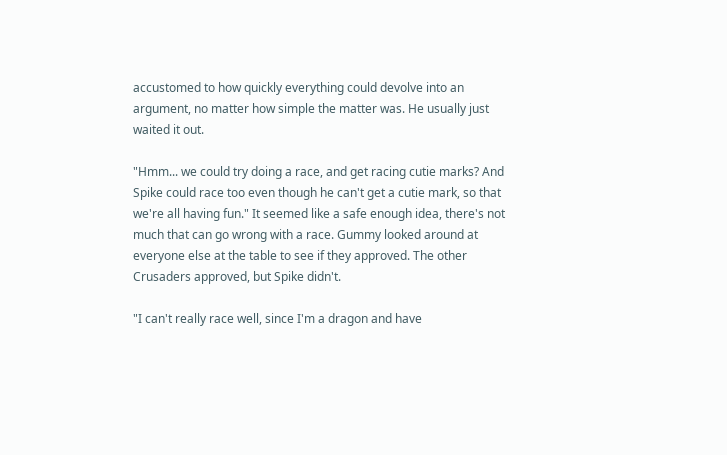accustomed to how quickly everything could devolve into an argument, no matter how simple the matter was. He usually just waited it out.

"Hmm... we could try doing a race, and get racing cutie marks? And Spike could race too even though he can't get a cutie mark, so that we're all having fun." It seemed like a safe enough idea, there's not much that can go wrong with a race. Gummy looked around at everyone else at the table to see if they approved. The other Crusaders approved, but Spike didn't.

"I can't really race well, since I'm a dragon and have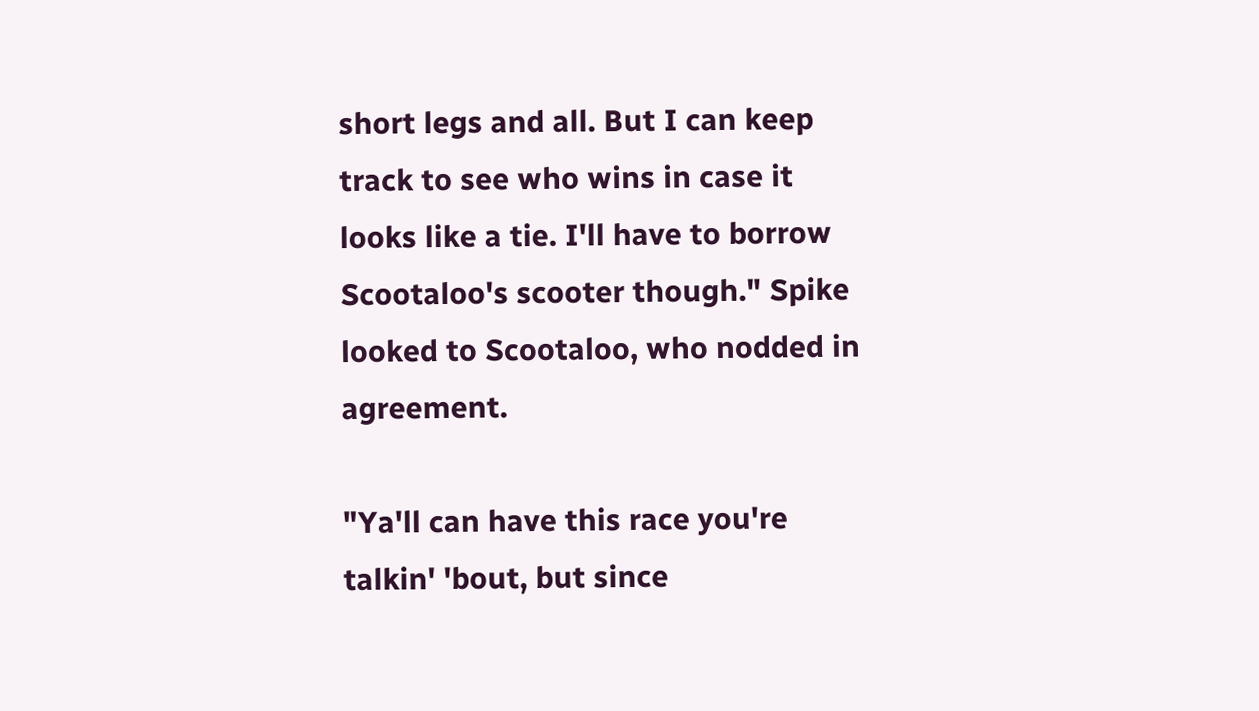short legs and all. But I can keep track to see who wins in case it looks like a tie. I'll have to borrow Scootaloo's scooter though." Spike looked to Scootaloo, who nodded in agreement.

"Ya'll can have this race you're talkin' 'bout, but since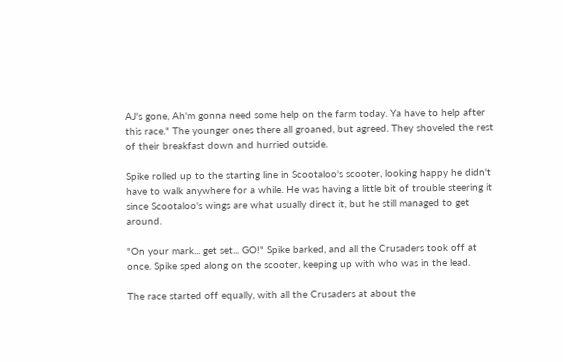AJ's gone, Ah'm gonna need some help on the farm today. Ya have to help after this race." The younger ones there all groaned, but agreed. They shoveled the rest of their breakfast down and hurried outside.

Spike rolled up to the starting line in Scootaloo's scooter, looking happy he didn't have to walk anywhere for a while. He was having a little bit of trouble steering it since Scootaloo's wings are what usually direct it, but he still managed to get around.

"On your mark... get set... GO!" Spike barked, and all the Crusaders took off at once. Spike sped along on the scooter, keeping up with who was in the lead.

The race started off equally, with all the Crusaders at about the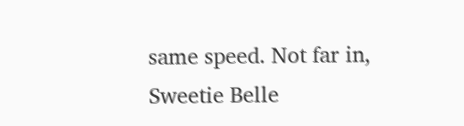same speed. Not far in, Sweetie Belle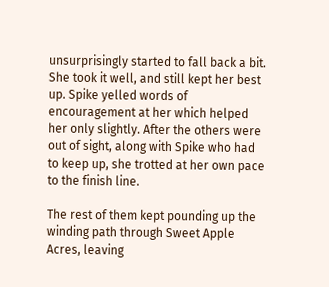unsurprisingly started to fall back a bit. She took it well, and still kept her best up. Spike yelled words of encouragement at her which helped her only slightly. After the others were out of sight, along with Spike who had to keep up, she trotted at her own pace to the finish line.

The rest of them kept pounding up the winding path through Sweet Apple Acres, leaving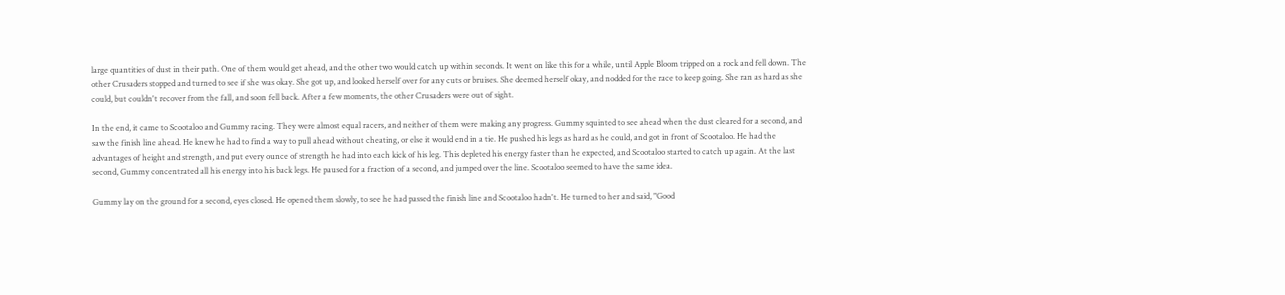large quantities of dust in their path. One of them would get ahead, and the other two would catch up within seconds. It went on like this for a while, until Apple Bloom tripped on a rock and fell down. The other Crusaders stopped and turned to see if she was okay. She got up, and looked herself over for any cuts or bruises. She deemed herself okay, and nodded for the race to keep going. She ran as hard as she could, but couldn't recover from the fall, and soon fell back. After a few moments, the other Crusaders were out of sight.

In the end, it came to Scootaloo and Gummy racing. They were almost equal racers, and neither of them were making any progress. Gummy squinted to see ahead when the dust cleared for a second, and saw the finish line ahead. He knew he had to find a way to pull ahead without cheating, or else it would end in a tie. He pushed his legs as hard as he could, and got in front of Scootaloo. He had the advantages of height and strength, and put every ounce of strength he had into each kick of his leg. This depleted his energy faster than he expected, and Scootaloo started to catch up again. At the last second, Gummy concentrated all his energy into his back legs. He paused for a fraction of a second, and jumped over the line. Scootaloo seemed to have the same idea.

Gummy lay on the ground for a second, eyes closed. He opened them slowly, to see he had passed the finish line and Scootaloo hadn't. He turned to her and said, "Good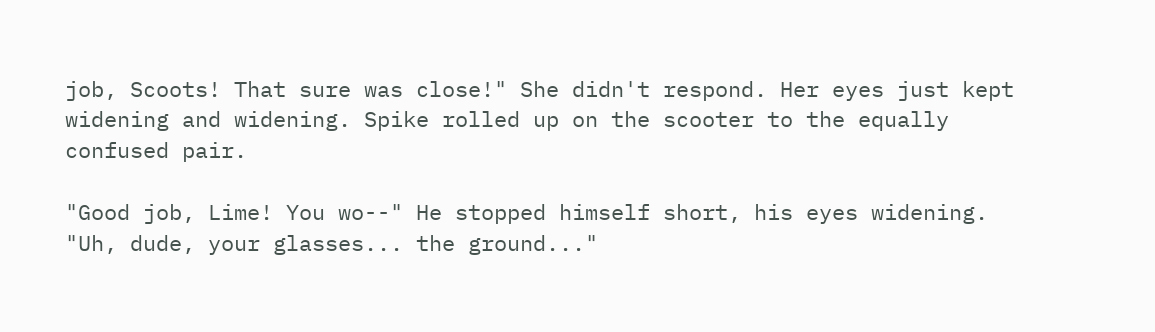job, Scoots! That sure was close!" She didn't respond. Her eyes just kept widening and widening. Spike rolled up on the scooter to the equally confused pair.

"Good job, Lime! You wo--" He stopped himself short, his eyes widening. "Uh, dude, your glasses... the ground..."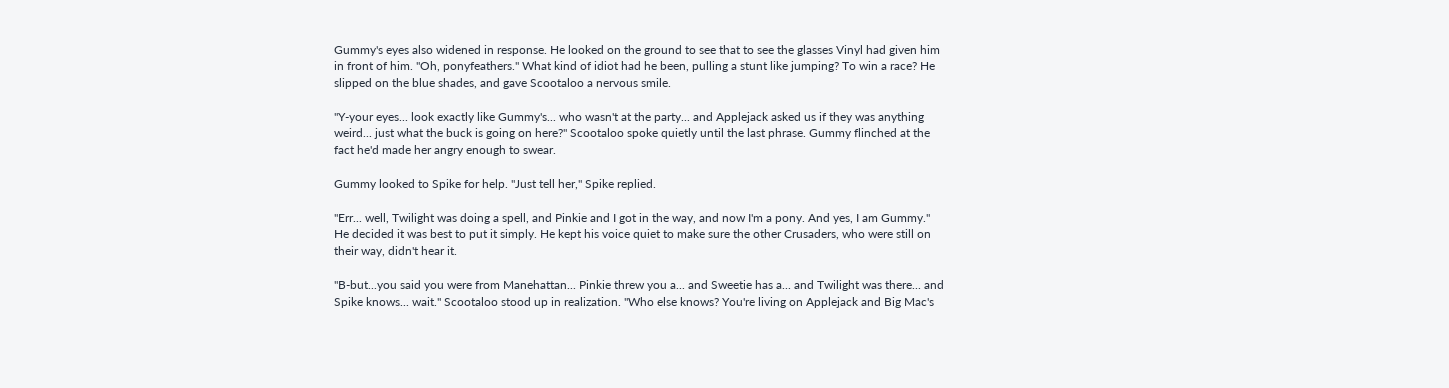Gummy's eyes also widened in response. He looked on the ground to see that to see the glasses Vinyl had given him in front of him. "Oh, ponyfeathers." What kind of idiot had he been, pulling a stunt like jumping? To win a race? He slipped on the blue shades, and gave Scootaloo a nervous smile.

"Y-your eyes... look exactly like Gummy's... who wasn't at the party... and Applejack asked us if they was anything weird... just what the buck is going on here?" Scootaloo spoke quietly until the last phrase. Gummy flinched at the fact he'd made her angry enough to swear.

Gummy looked to Spike for help. "Just tell her," Spike replied.

"Err... well, Twilight was doing a spell, and Pinkie and I got in the way, and now I'm a pony. And yes, I am Gummy." He decided it was best to put it simply. He kept his voice quiet to make sure the other Crusaders, who were still on their way, didn't hear it.

"B-but...you said you were from Manehattan... Pinkie threw you a... and Sweetie has a... and Twilight was there... and Spike knows... wait." Scootaloo stood up in realization. "Who else knows? You're living on Applejack and Big Mac's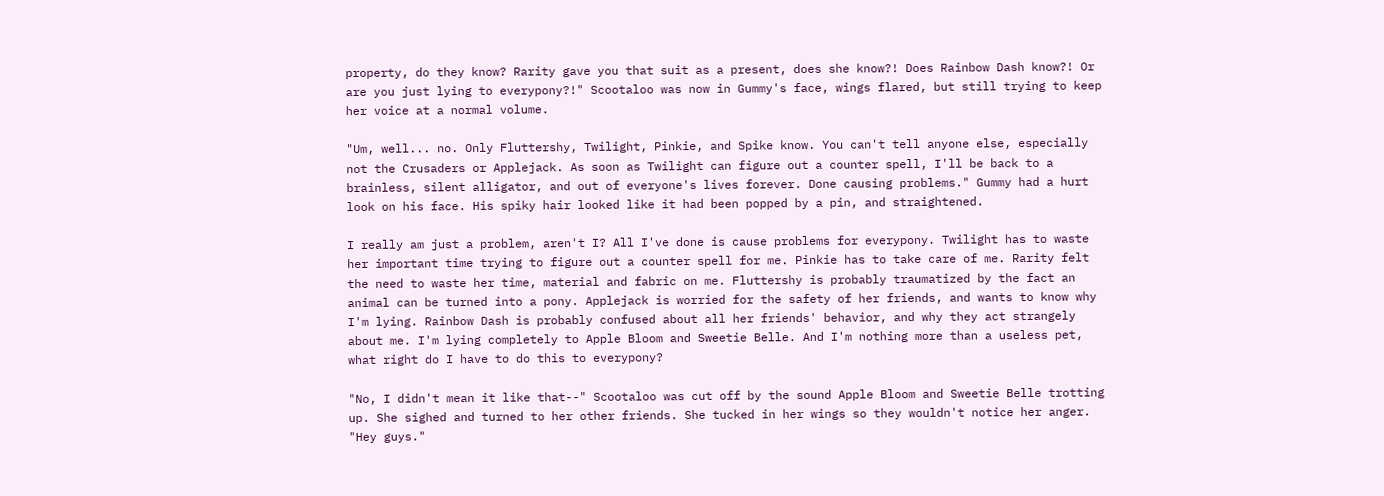property, do they know? Rarity gave you that suit as a present, does she know?! Does Rainbow Dash know?! Or are you just lying to everypony?!" Scootaloo was now in Gummy's face, wings flared, but still trying to keep her voice at a normal volume.

"Um, well... no. Only Fluttershy, Twilight, Pinkie, and Spike know. You can't tell anyone else, especially not the Crusaders or Applejack. As soon as Twilight can figure out a counter spell, I'll be back to a brainless, silent alligator, and out of everyone's lives forever. Done causing problems." Gummy had a hurt look on his face. His spiky hair looked like it had been popped by a pin, and straightened.

I really am just a problem, aren't I? All I've done is cause problems for everypony. Twilight has to waste her important time trying to figure out a counter spell for me. Pinkie has to take care of me. Rarity felt the need to waste her time, material and fabric on me. Fluttershy is probably traumatized by the fact an animal can be turned into a pony. Applejack is worried for the safety of her friends, and wants to know why I'm lying. Rainbow Dash is probably confused about all her friends' behavior, and why they act strangely about me. I'm lying completely to Apple Bloom and Sweetie Belle. And I'm nothing more than a useless pet, what right do I have to do this to everypony?

"No, I didn't mean it like that--" Scootaloo was cut off by the sound Apple Bloom and Sweetie Belle trotting up. She sighed and turned to her other friends. She tucked in her wings so they wouldn't notice her anger. "Hey guys."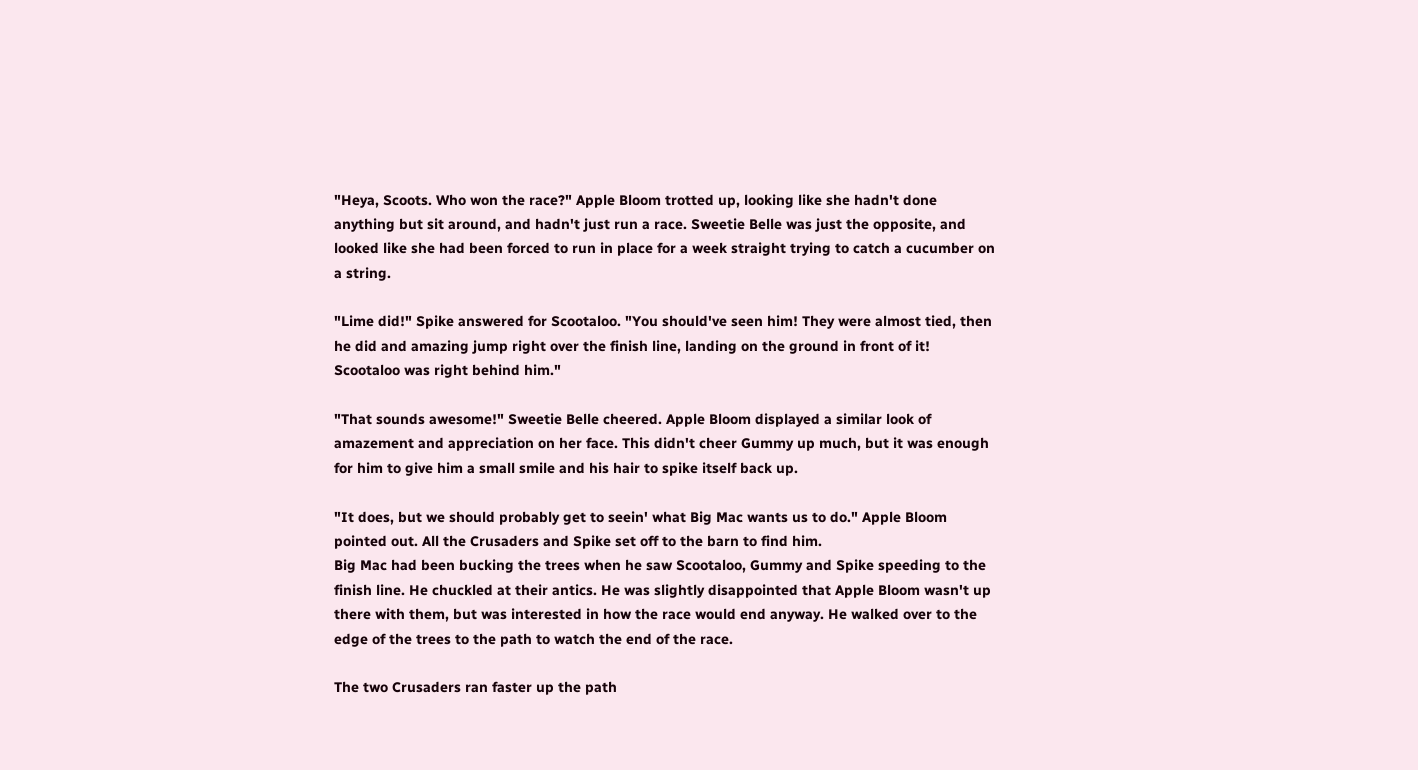"Heya, Scoots. Who won the race?" Apple Bloom trotted up, looking like she hadn't done anything but sit around, and hadn't just run a race. Sweetie Belle was just the opposite, and looked like she had been forced to run in place for a week straight trying to catch a cucumber on a string.

"Lime did!" Spike answered for Scootaloo. "You should've seen him! They were almost tied, then he did and amazing jump right over the finish line, landing on the ground in front of it! Scootaloo was right behind him."

"That sounds awesome!" Sweetie Belle cheered. Apple Bloom displayed a similar look of amazement and appreciation on her face. This didn't cheer Gummy up much, but it was enough for him to give him a small smile and his hair to spike itself back up.

"It does, but we should probably get to seein' what Big Mac wants us to do." Apple Bloom pointed out. All the Crusaders and Spike set off to the barn to find him.
Big Mac had been bucking the trees when he saw Scootaloo, Gummy and Spike speeding to the finish line. He chuckled at their antics. He was slightly disappointed that Apple Bloom wasn't up there with them, but was interested in how the race would end anyway. He walked over to the edge of the trees to the path to watch the end of the race.

The two Crusaders ran faster up the path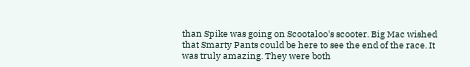than Spike was going on Scootaloo's scooter. Big Mac wished that Smarty Pants could be here to see the end of the race. It was truly amazing. They were both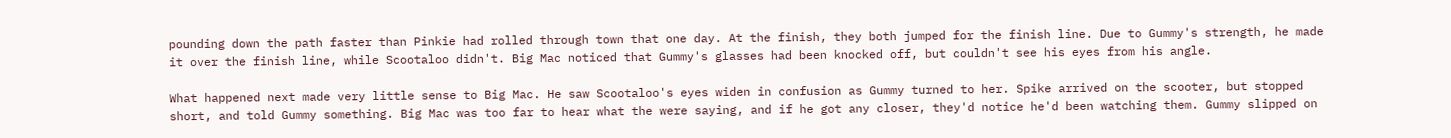pounding down the path faster than Pinkie had rolled through town that one day. At the finish, they both jumped for the finish line. Due to Gummy's strength, he made it over the finish line, while Scootaloo didn't. Big Mac noticed that Gummy's glasses had been knocked off, but couldn't see his eyes from his angle.

What happened next made very little sense to Big Mac. He saw Scootaloo's eyes widen in confusion as Gummy turned to her. Spike arrived on the scooter, but stopped short, and told Gummy something. Big Mac was too far to hear what the were saying, and if he got any closer, they'd notice he'd been watching them. Gummy slipped on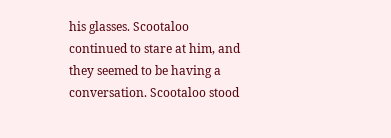his glasses. Scootaloo continued to stare at him, and they seemed to be having a conversation. Scootaloo stood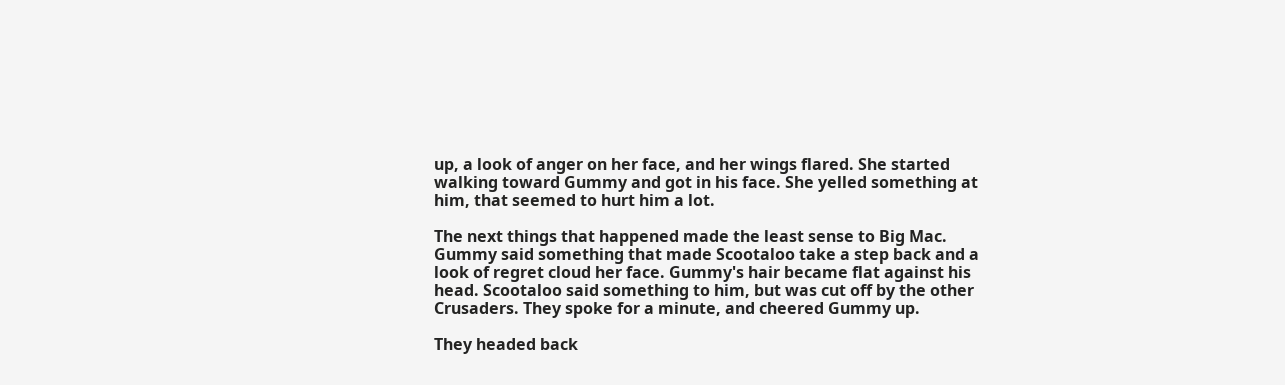up, a look of anger on her face, and her wings flared. She started walking toward Gummy and got in his face. She yelled something at him, that seemed to hurt him a lot.

The next things that happened made the least sense to Big Mac. Gummy said something that made Scootaloo take a step back and a look of regret cloud her face. Gummy's hair became flat against his head. Scootaloo said something to him, but was cut off by the other Crusaders. They spoke for a minute, and cheered Gummy up.

They headed back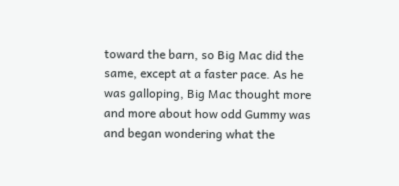toward the barn, so Big Mac did the same, except at a faster pace. As he was galloping, Big Mac thought more and more about how odd Gummy was and began wondering what the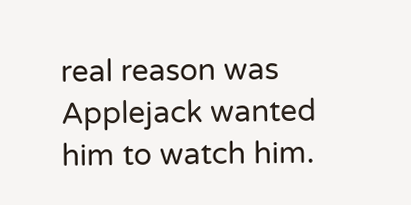real reason was Applejack wanted him to watch him.